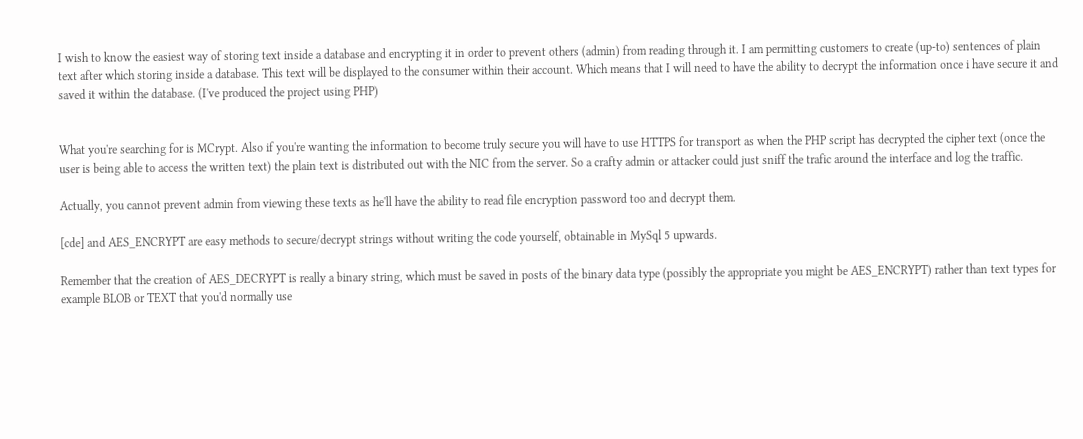I wish to know the easiest way of storing text inside a database and encrypting it in order to prevent others (admin) from reading through it. I am permitting customers to create (up-to) sentences of plain text after which storing inside a database. This text will be displayed to the consumer within their account. Which means that I will need to have the ability to decrypt the information once i have secure it and saved it within the database. (I've produced the project using PHP)


What you're searching for is MCrypt. Also if you're wanting the information to become truly secure you will have to use HTTPS for transport as when the PHP script has decrypted the cipher text (once the user is being able to access the written text) the plain text is distributed out with the NIC from the server. So a crafty admin or attacker could just sniff the trafic around the interface and log the traffic.

Actually, you cannot prevent admin from viewing these texts as he'll have the ability to read file encryption password too and decrypt them.

[cde] and AES_ENCRYPT are easy methods to secure/decrypt strings without writing the code yourself, obtainable in MySql 5 upwards.

Remember that the creation of AES_DECRYPT is really a binary string, which must be saved in posts of the binary data type (possibly the appropriate you might be AES_ENCRYPT) rather than text types for example BLOB or TEXT that you'd normally use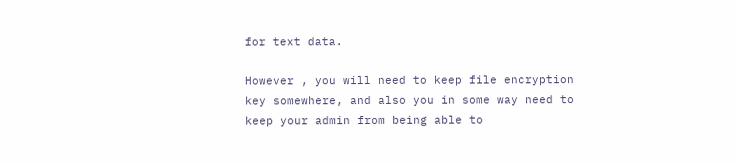for text data.

However , you will need to keep file encryption key somewhere, and also you in some way need to keep your admin from being able to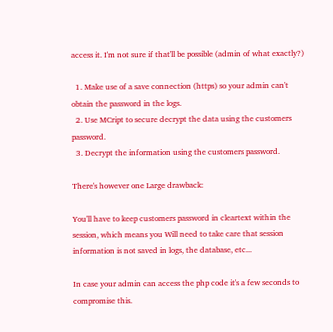access it. I'm not sure if that'll be possible (admin of what exactly?)

  1. Make use of a save connection (https) so your admin can't obtain the password in the logs.
  2. Use MCript to secure decrypt the data using the customers password.
  3. Decrypt the information using the customers password.

There's however one Large drawback:

You'll have to keep customers password in cleartext within the session, which means you Will need to take care that session information is not saved in logs, the database, etc...

In case your admin can access the php code it's a few seconds to compromise this.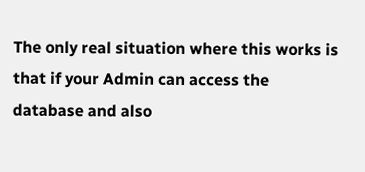The only real situation where this works is that if your Admin can access the database and also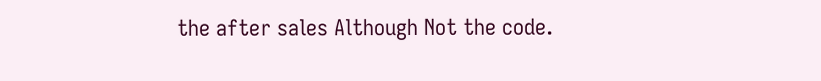the after sales Although Not the code.